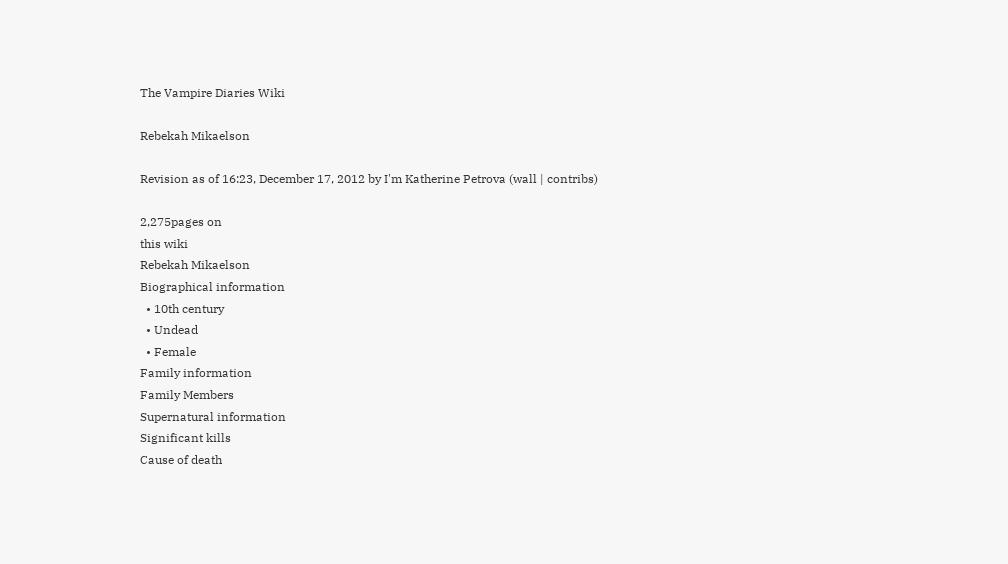The Vampire Diaries Wiki

Rebekah Mikaelson

Revision as of 16:23, December 17, 2012 by I'm Katherine Petrova (wall | contribs)

2,275pages on
this wiki
Rebekah Mikaelson
Biographical information
  • 10th century
  • Undead
  • Female
Family information
Family Members
Supernatural information
Significant kills
Cause of death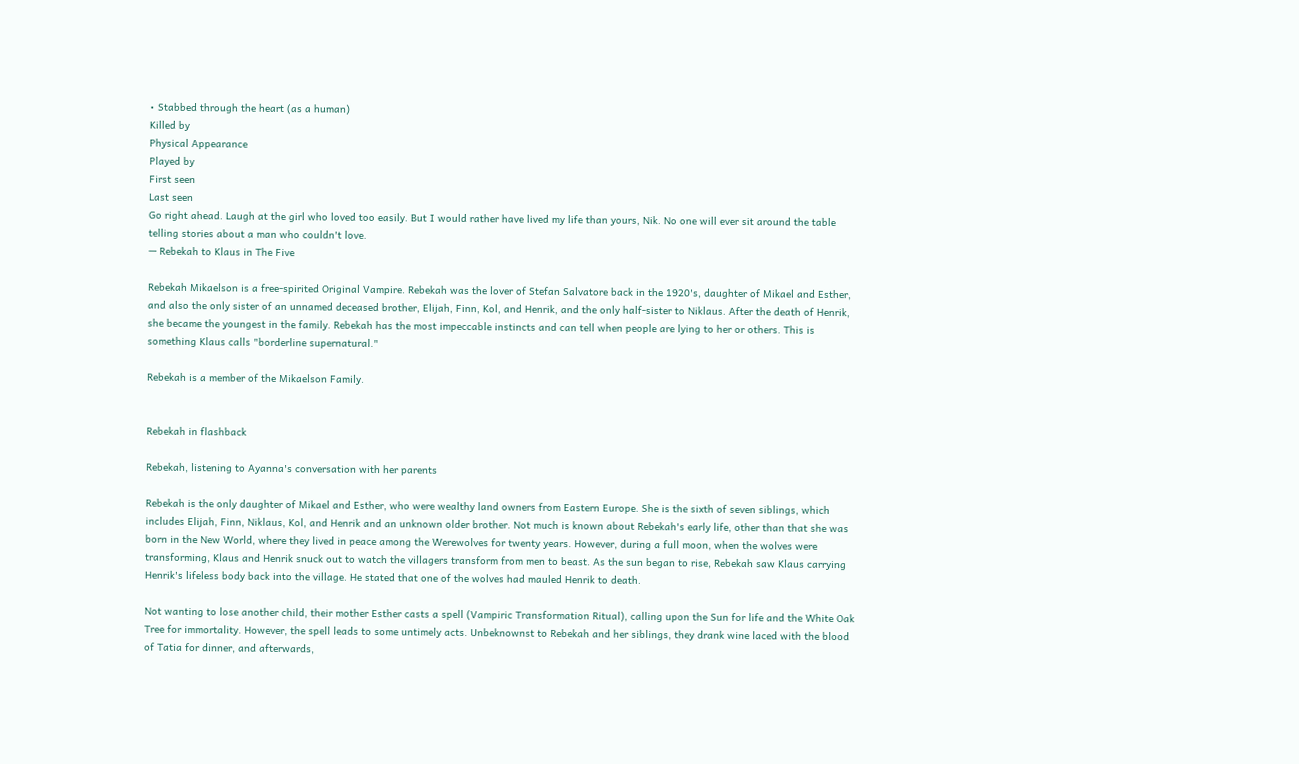• Stabbed through the heart (as a human)
Killed by
Physical Appearance
Played by
First seen
Last seen
Go right ahead. Laugh at the girl who loved too easily. But I would rather have lived my life than yours, Nik. No one will ever sit around the table telling stories about a man who couldn't love.
— Rebekah to Klaus in The Five

Rebekah Mikaelson is a free-spirited Original Vampire. Rebekah was the lover of Stefan Salvatore back in the 1920's, daughter of Mikael and Esther, and also the only sister of an unnamed deceased brother, Elijah, Finn, Kol, and Henrik, and the only half-sister to Niklaus. After the death of Henrik, she became the youngest in the family. Rebekah has the most impeccable instincts and can tell when people are lying to her or others. This is something Klaus calls "borderline supernatural."

Rebekah is a member of the Mikaelson Family.


Rebekah in flashback

Rebekah, listening to Ayanna's conversation with her parents

Rebekah is the only daughter of Mikael and Esther, who were wealthy land owners from Eastern Europe. She is the sixth of seven siblings, which includes Elijah, Finn, Niklaus, Kol, and Henrik and an unknown older brother. Not much is known about Rebekah's early life, other than that she was born in the New World, where they lived in peace among the Werewolves for twenty years. However, during a full moon, when the wolves were transforming, Klaus and Henrik snuck out to watch the villagers transform from men to beast. As the sun began to rise, Rebekah saw Klaus carrying Henrik's lifeless body back into the village. He stated that one of the wolves had mauled Henrik to death.

Not wanting to lose another child, their mother Esther casts a spell (Vampiric Transformation Ritual), calling upon the Sun for life and the White Oak Tree for immortality. However, the spell leads to some untimely acts. Unbeknownst to Rebekah and her siblings, they drank wine laced with the blood of Tatia for dinner, and afterwards,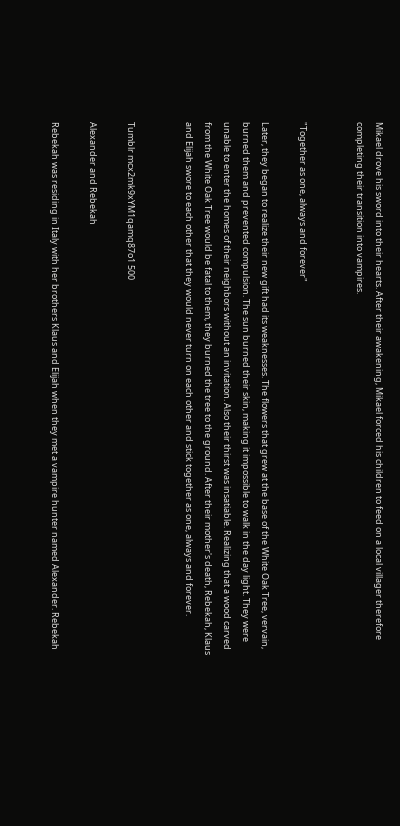Mikael drove his sword into their hearts. After their awakening, Mikael forced his children to feed on a local villager therefore completing their transition into vampires.


"Together as one, always and forever"

Later, they began to realize their new gift had its weaknesses. The flowers that grew at the base of the White Oak Tree, vervain, burned them and prevented compulsion. The sun burned their skin, making it impossible to walk in the day light. They were unable to enter the homes of their neighbors without an invitation. Also their thirst was insatiable. Realizing that a wood carved from the White Oak Tree would be fatal to them, they burned the tree to the ground. After their mother's death, Rebekah, Klaus and Elijah swore to each other that they would never turn on each other and stick together as one, always and forever.


Tumblr mcx2mk9xYM1qamq87o1 500

Alexander and Rebekah

Rebekah was residing in Italy with her brothers Klaus and Elijah when they met a vampire hunter named Alexander. Rebekah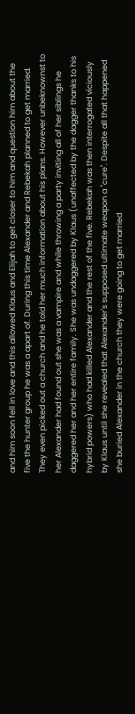and him soon fell in love and this allowed Klaus and Elijah to get closer to him and question him about the five the hunter group he was a apart of. During this time Alexander and Rebekah planned to get married. They even picked out a church and he told her much information about his plans. However unbeknownst to her Alexander had found out she was a vampire and while throwing a party inviting all of her siblings he daggered her and her entire family. She was undaggered by Klaus (unaffected by the dagger thanks to his hybrid powers) who had killed Alexander and the rest of the five. Rebekah was then interrogated viciously by Klaus until she revealed that Alexander's supposed ultimate weapon a "cure". Despite all that happened she buried Alexander in the church they were going to get married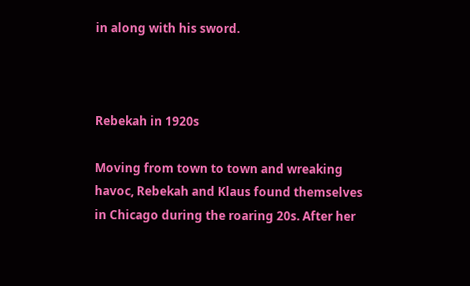in along with his sword.



Rebekah in 1920s

Moving from town to town and wreaking havoc, Rebekah and Klaus found themselves in Chicago during the roaring 20s. After her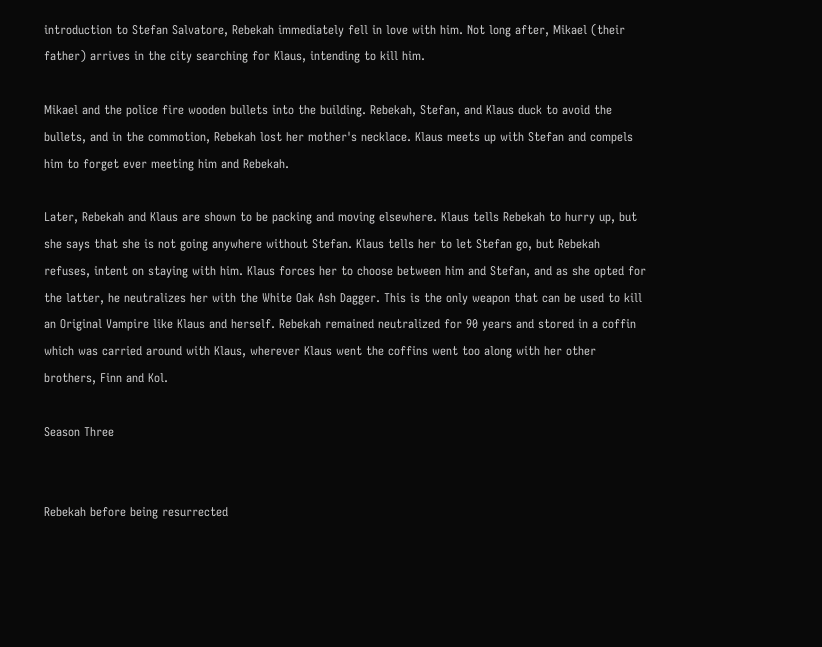introduction to Stefan Salvatore, Rebekah immediately fell in love with him. Not long after, Mikael (their father) arrives in the city searching for Klaus, intending to kill him.

Mikael and the police fire wooden bullets into the building. Rebekah, Stefan, and Klaus duck to avoid the bullets, and in the commotion, Rebekah lost her mother's necklace. Klaus meets up with Stefan and compels him to forget ever meeting him and Rebekah.

Later, Rebekah and Klaus are shown to be packing and moving elsewhere. Klaus tells Rebekah to hurry up, but she says that she is not going anywhere without Stefan. Klaus tells her to let Stefan go, but Rebekah refuses, intent on staying with him. Klaus forces her to choose between him and Stefan, and as she opted for the latter, he neutralizes her with the White Oak Ash Dagger. This is the only weapon that can be used to kill an Original Vampire like Klaus and herself. Rebekah remained neutralized for 90 years and stored in a coffin which was carried around with Klaus, wherever Klaus went the coffins went too along with her other brothers, Finn and Kol.

Season Three


Rebekah before being resurrected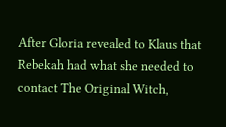After Gloria revealed to Klaus that Rebekah had what she needed to contact The Original Witch,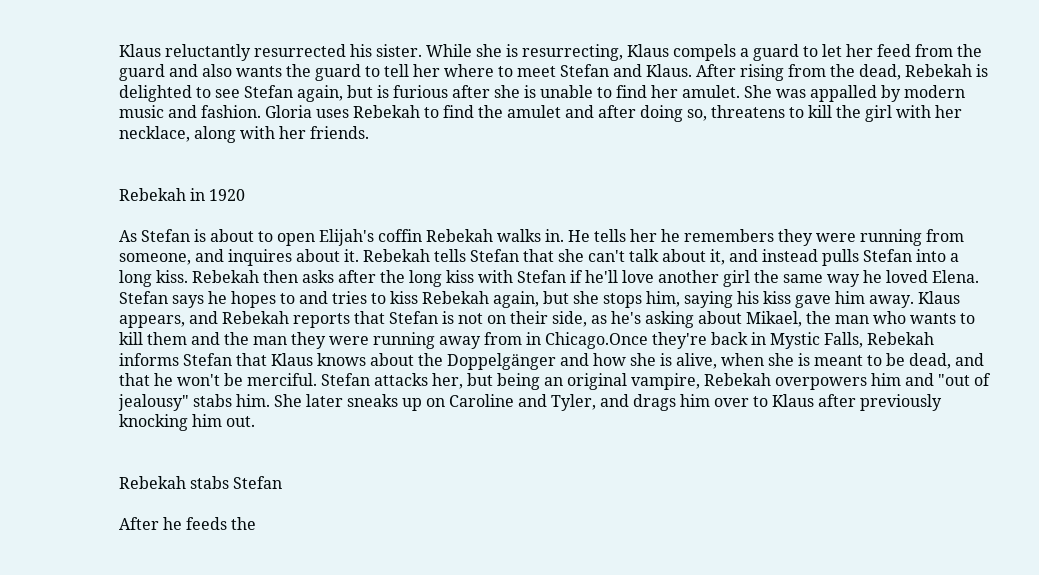Klaus reluctantly resurrected his sister. While she is resurrecting, Klaus compels a guard to let her feed from the guard and also wants the guard to tell her where to meet Stefan and Klaus. After rising from the dead, Rebekah is delighted to see Stefan again, but is furious after she is unable to find her amulet. She was appalled by modern music and fashion. Gloria uses Rebekah to find the amulet and after doing so, threatens to kill the girl with her necklace, along with her friends.


Rebekah in 1920

As Stefan is about to open Elijah's coffin Rebekah walks in. He tells her he remembers they were running from someone, and inquires about it. Rebekah tells Stefan that she can't talk about it, and instead pulls Stefan into a long kiss. Rebekah then asks after the long kiss with Stefan if he'll love another girl the same way he loved Elena. Stefan says he hopes to and tries to kiss Rebekah again, but she stops him, saying his kiss gave him away. Klaus appears, and Rebekah reports that Stefan is not on their side, as he's asking about Mikael, the man who wants to kill them and the man they were running away from in Chicago.Once they're back in Mystic Falls, Rebekah informs Stefan that Klaus knows about the Doppelgänger and how she is alive, when she is meant to be dead, and that he won't be merciful. Stefan attacks her, but being an original vampire, Rebekah overpowers him and "out of jealousy" stabs him. She later sneaks up on Caroline and Tyler, and drags him over to Klaus after previously knocking him out.


Rebekah stabs Stefan

After he feeds the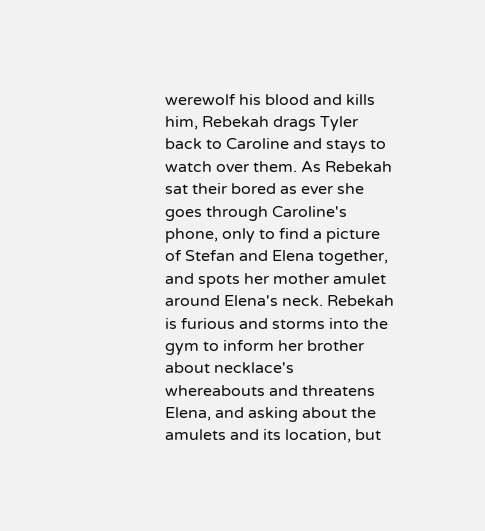werewolf his blood and kills him, Rebekah drags Tyler back to Caroline and stays to watch over them. As Rebekah sat their bored as ever she goes through Caroline's phone, only to find a picture of Stefan and Elena together, and spots her mother amulet around Elena's neck. Rebekah is furious and storms into the gym to inform her brother about necklace's whereabouts and threatens Elena, and asking about the amulets and its location, but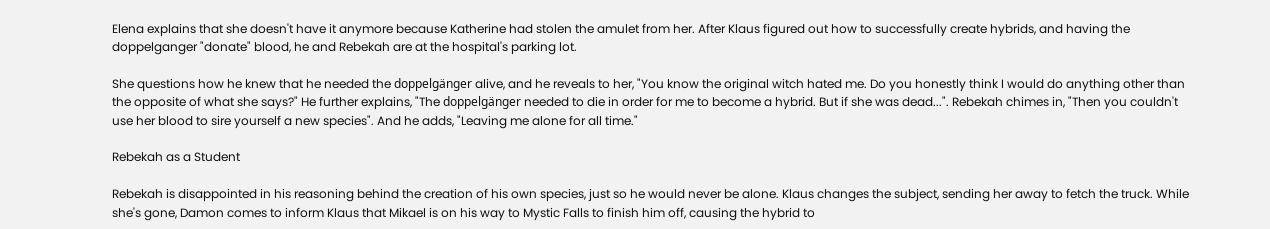Elena explains that she doesn't have it anymore because Katherine had stolen the amulet from her. After Klaus figured out how to successfully create hybrids, and having the doppelganger "donate" blood, he and Rebekah are at the hospital's parking lot.

She questions how he knew that he needed the doppelgänger alive, and he reveals to her, "You know the original witch hated me. Do you honestly think I would do anything other than the opposite of what she says?" He further explains, "The doppelgänger needed to die in order for me to become a hybrid. But if she was dead...". Rebekah chimes in, "Then you couldn't use her blood to sire yourself a new species". And he adds, "Leaving me alone for all time."

Rebekah as a Student

Rebekah is disappointed in his reasoning behind the creation of his own species, just so he would never be alone. Klaus changes the subject, sending her away to fetch the truck. While she's gone, Damon comes to inform Klaus that Mikael is on his way to Mystic Falls to finish him off, causing the hybrid to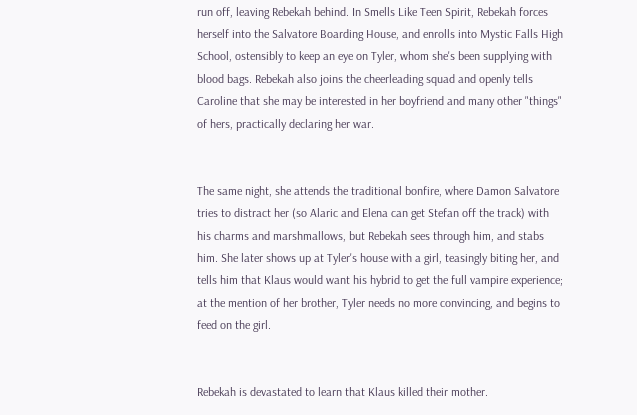run off, leaving Rebekah behind. In Smells Like Teen Spirit, Rebekah forces herself into the Salvatore Boarding House, and enrolls into Mystic Falls High School, ostensibly to keep an eye on Tyler, whom she's been supplying with blood bags. Rebekah also joins the cheerleading squad and openly tells Caroline that she may be interested in her boyfriend and many other "things" of hers, practically declaring her war.


The same night, she attends the traditional bonfire, where Damon Salvatore tries to distract her (so Alaric and Elena can get Stefan off the track) with his charms and marshmallows, but Rebekah sees through him, and stabs him. She later shows up at Tyler's house with a girl, teasingly biting her, and tells him that Klaus would want his hybrid to get the full vampire experience; at the mention of her brother, Tyler needs no more convincing, and begins to feed on the girl.


Rebekah is devastated to learn that Klaus killed their mother.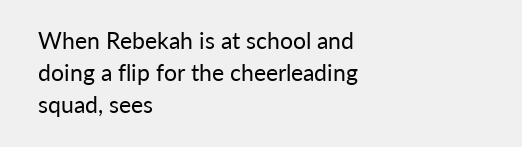When Rebekah is at school and doing a flip for the cheerleading squad, sees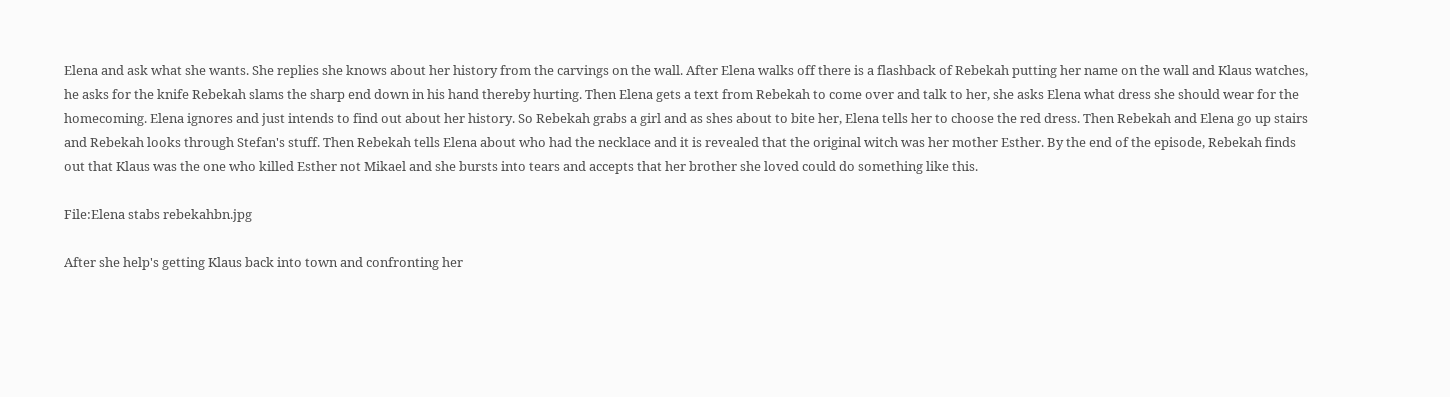Elena and ask what she wants. She replies she knows about her history from the carvings on the wall. After Elena walks off there is a flashback of Rebekah putting her name on the wall and Klaus watches, he asks for the knife Rebekah slams the sharp end down in his hand thereby hurting. Then Elena gets a text from Rebekah to come over and talk to her, she asks Elena what dress she should wear for the homecoming. Elena ignores and just intends to find out about her history. So Rebekah grabs a girl and as shes about to bite her, Elena tells her to choose the red dress. Then Rebekah and Elena go up stairs and Rebekah looks through Stefan's stuff. Then Rebekah tells Elena about who had the necklace and it is revealed that the original witch was her mother Esther. By the end of the episode, Rebekah finds out that Klaus was the one who killed Esther not Mikael and she bursts into tears and accepts that her brother she loved could do something like this.

File:Elena stabs rebekahbn.jpg

After she help's getting Klaus back into town and confronting her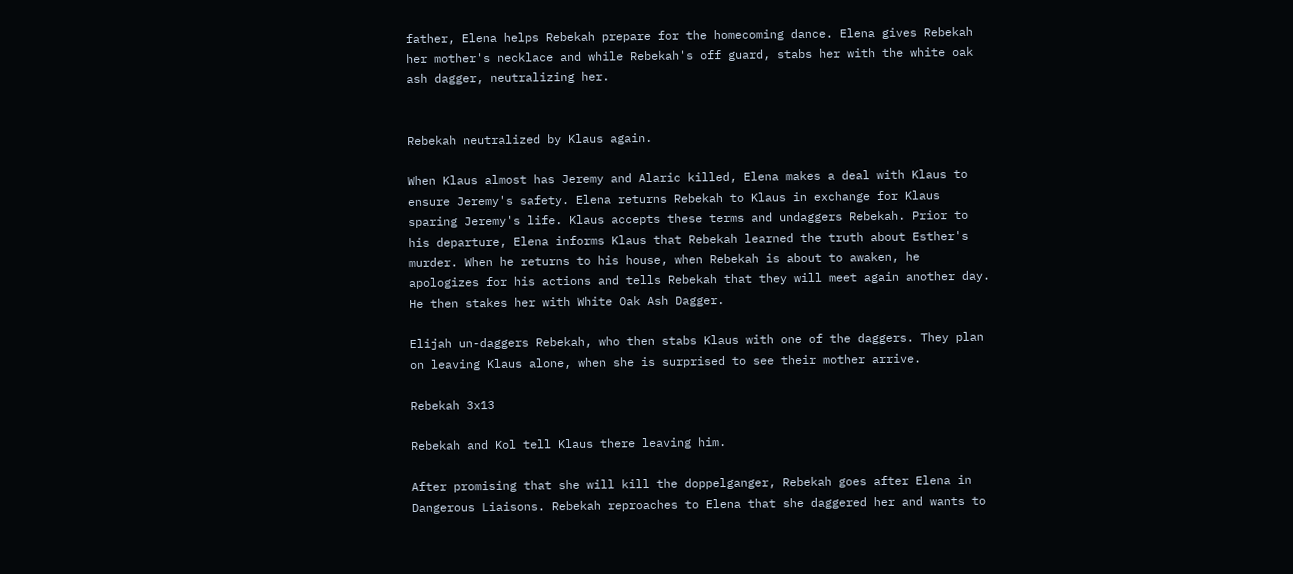father, Elena helps Rebekah prepare for the homecoming dance. Elena gives Rebekah her mother's necklace and while Rebekah's off guard, stabs her with the white oak ash dagger, neutralizing her.


Rebekah neutralized by Klaus again.

When Klaus almost has Jeremy and Alaric killed, Elena makes a deal with Klaus to ensure Jeremy's safety. Elena returns Rebekah to Klaus in exchange for Klaus sparing Jeremy's life. Klaus accepts these terms and undaggers Rebekah. Prior to his departure, Elena informs Klaus that Rebekah learned the truth about Esther's murder. When he returns to his house, when Rebekah is about to awaken, he apologizes for his actions and tells Rebekah that they will meet again another day. He then stakes her with White Oak Ash Dagger.

Elijah un-daggers Rebekah, who then stabs Klaus with one of the daggers. They plan on leaving Klaus alone, when she is surprised to see their mother arrive.

Rebekah 3x13

Rebekah and Kol tell Klaus there leaving him.

After promising that she will kill the doppelganger, Rebekah goes after Elena in Dangerous Liaisons. Rebekah reproaches to Elena that she daggered her and wants to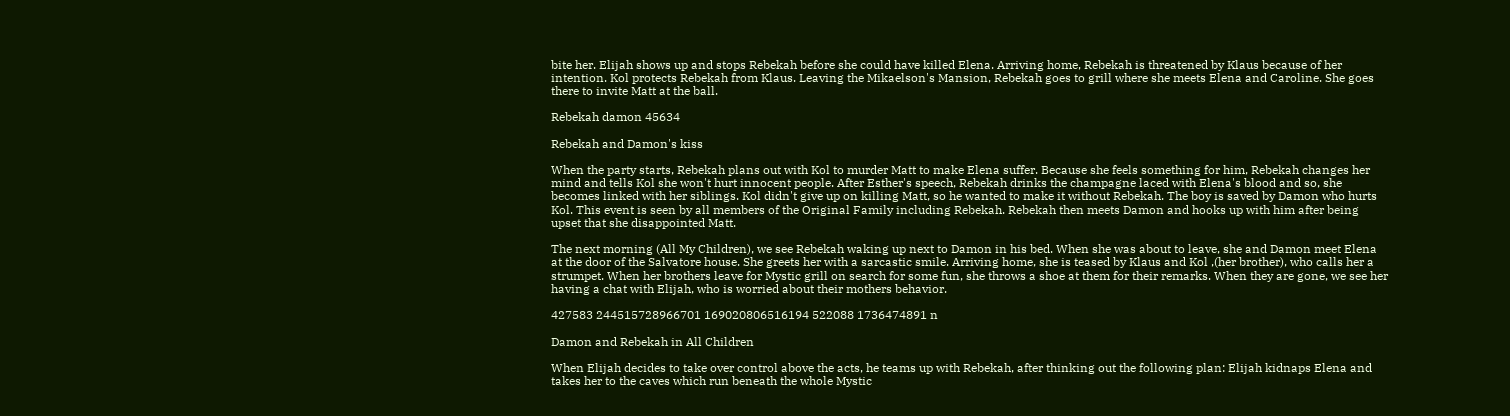bite her. Elijah shows up and stops Rebekah before she could have killed Elena. Arriving home, Rebekah is threatened by Klaus because of her intention. Kol protects Rebekah from Klaus. Leaving the Mikaelson's Mansion, Rebekah goes to grill where she meets Elena and Caroline. She goes there to invite Matt at the ball.

Rebekah damon 45634

Rebekah and Damon's kiss

When the party starts, Rebekah plans out with Kol to murder Matt to make Elena suffer. Because she feels something for him, Rebekah changes her mind and tells Kol she won't hurt innocent people. After Esther's speech, Rebekah drinks the champagne laced with Elena's blood and so, she becomes linked with her siblings. Kol didn't give up on killing Matt, so he wanted to make it without Rebekah. The boy is saved by Damon who hurts Kol. This event is seen by all members of the Original Family including Rebekah. Rebekah then meets Damon and hooks up with him after being upset that she disappointed Matt.

The next morning (All My Children), we see Rebekah waking up next to Damon in his bed. When she was about to leave, she and Damon meet Elena at the door of the Salvatore house. She greets her with a sarcastic smile. Arriving home, she is teased by Klaus and Kol ,(her brother), who calls her a strumpet. When her brothers leave for Mystic grill on search for some fun, she throws a shoe at them for their remarks. When they are gone, we see her having a chat with Elijah, who is worried about their mothers behavior.

427583 244515728966701 169020806516194 522088 1736474891 n

Damon and Rebekah in All Children

When Elijah decides to take over control above the acts, he teams up with Rebekah, after thinking out the following plan: Elijah kidnaps Elena and takes her to the caves which run beneath the whole Mystic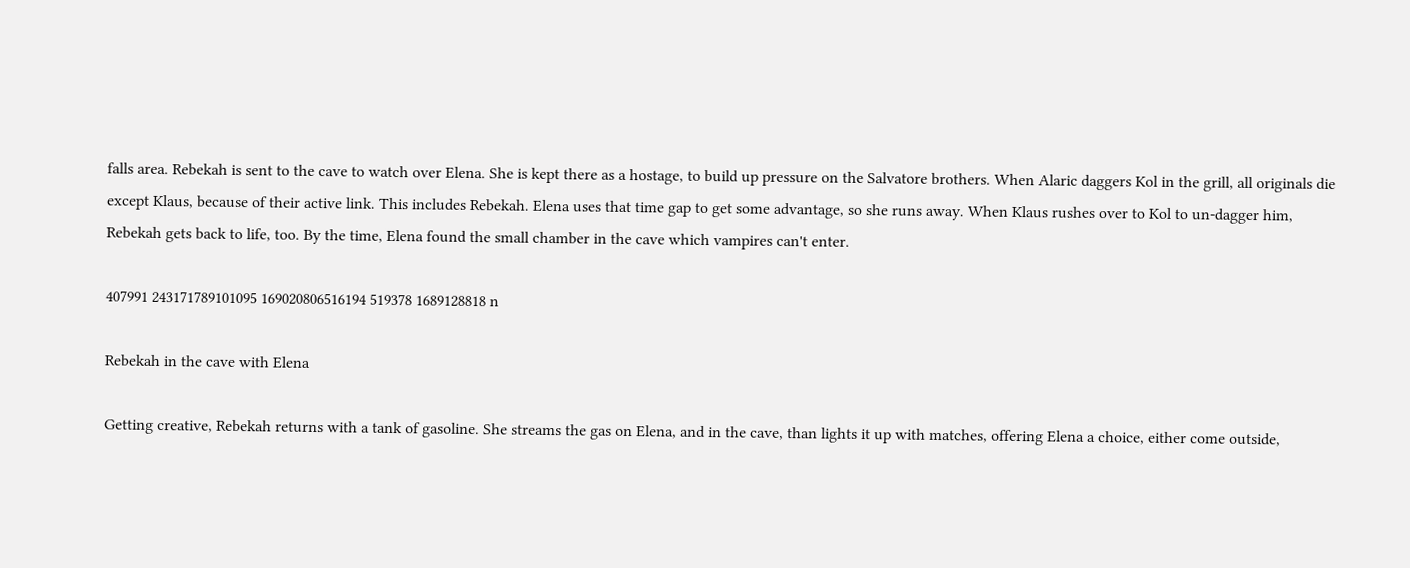falls area. Rebekah is sent to the cave to watch over Elena. She is kept there as a hostage, to build up pressure on the Salvatore brothers. When Alaric daggers Kol in the grill, all originals die except Klaus, because of their active link. This includes Rebekah. Elena uses that time gap to get some advantage, so she runs away. When Klaus rushes over to Kol to un-dagger him, Rebekah gets back to life, too. By the time, Elena found the small chamber in the cave which vampires can't enter.

407991 243171789101095 169020806516194 519378 1689128818 n

Rebekah in the cave with Elena

Getting creative, Rebekah returns with a tank of gasoline. She streams the gas on Elena, and in the cave, than lights it up with matches, offering Elena a choice, either come outside,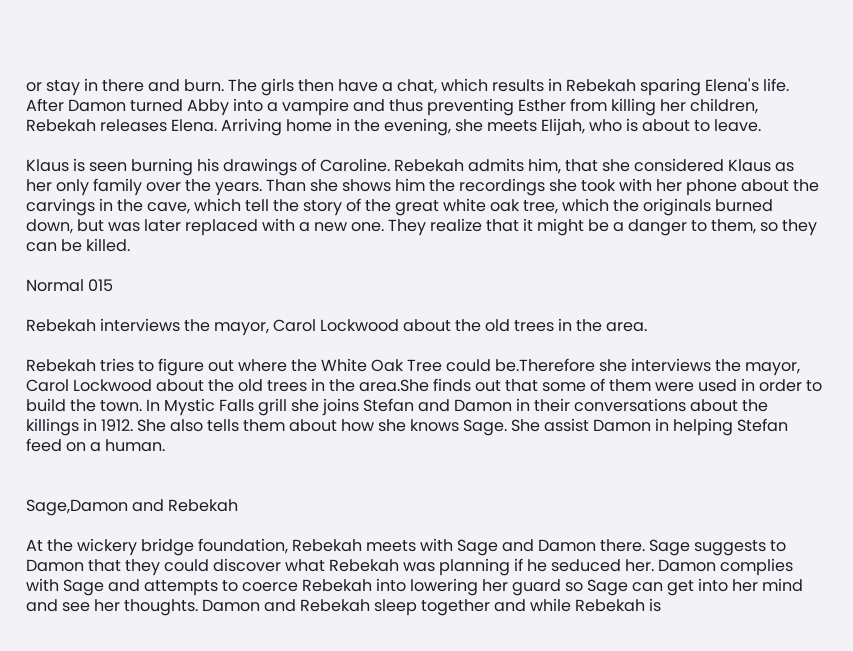or stay in there and burn. The girls then have a chat, which results in Rebekah sparing Elena's life. After Damon turned Abby into a vampire and thus preventing Esther from killing her children, Rebekah releases Elena. Arriving home in the evening, she meets Elijah, who is about to leave.

Klaus is seen burning his drawings of Caroline. Rebekah admits him, that she considered Klaus as her only family over the years. Than she shows him the recordings she took with her phone about the carvings in the cave, which tell the story of the great white oak tree, which the originals burned down, but was later replaced with a new one. They realize that it might be a danger to them, so they can be killed.

Normal 015

Rebekah interviews the mayor, Carol Lockwood about the old trees in the area.

Rebekah tries to figure out where the White Oak Tree could be.Therefore she interviews the mayor, Carol Lockwood about the old trees in the area.She finds out that some of them were used in order to build the town. In Mystic Falls grill she joins Stefan and Damon in their conversations about the killings in 1912. She also tells them about how she knows Sage. She assist Damon in helping Stefan feed on a human.


Sage,Damon and Rebekah

At the wickery bridge foundation, Rebekah meets with Sage and Damon there. Sage suggests to Damon that they could discover what Rebekah was planning if he seduced her. Damon complies with Sage and attempts to coerce Rebekah into lowering her guard so Sage can get into her mind and see her thoughts. Damon and Rebekah sleep together and while Rebekah is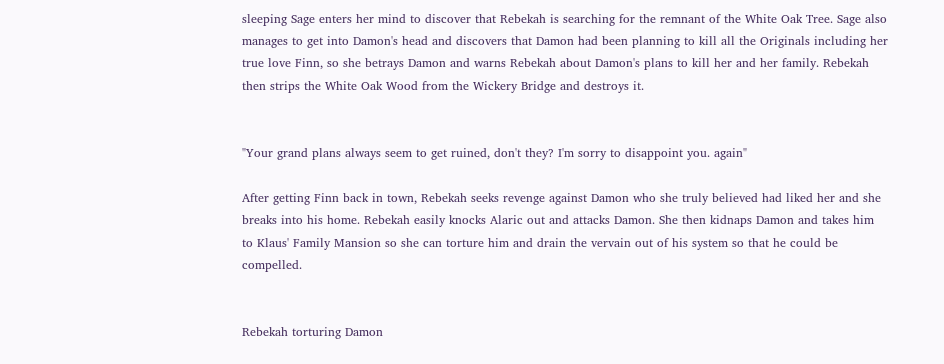sleeping Sage enters her mind to discover that Rebekah is searching for the remnant of the White Oak Tree. Sage also manages to get into Damon's head and discovers that Damon had been planning to kill all the Originals including her true love Finn, so she betrays Damon and warns Rebekah about Damon's plans to kill her and her family. Rebekah then strips the White Oak Wood from the Wickery Bridge and destroys it.


"Your grand plans always seem to get ruined, don't they? I'm sorry to disappoint you. again"

After getting Finn back in town, Rebekah seeks revenge against Damon who she truly believed had liked her and she breaks into his home. Rebekah easily knocks Alaric out and attacks Damon. She then kidnaps Damon and takes him to Klaus' Family Mansion so she can torture him and drain the vervain out of his system so that he could be compelled.


Rebekah torturing Damon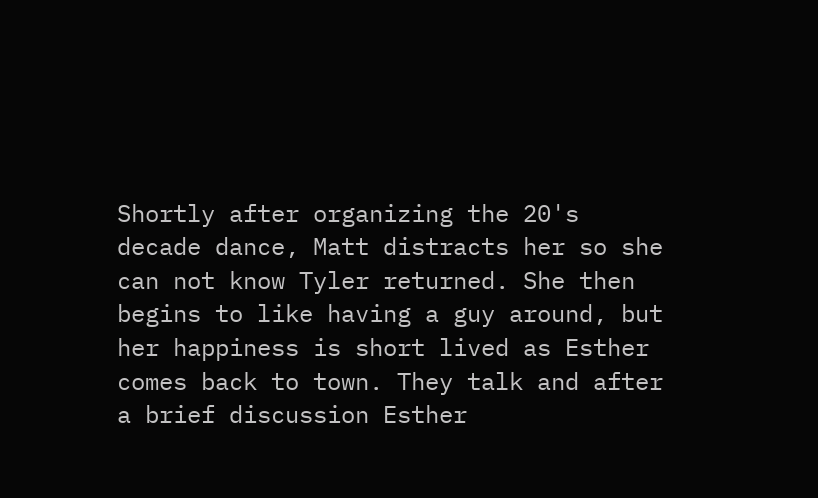Shortly after organizing the 20's decade dance, Matt distracts her so she can not know Tyler returned. She then begins to like having a guy around, but her happiness is short lived as Esther comes back to town. They talk and after a brief discussion Esther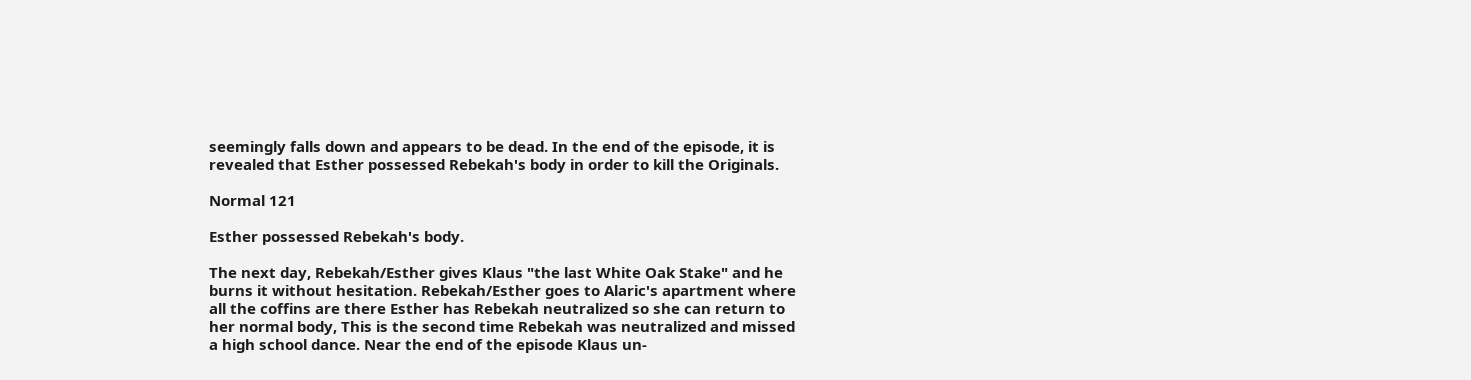seemingly falls down and appears to be dead. In the end of the episode, it is revealed that Esther possessed Rebekah's body in order to kill the Originals.

Normal 121

Esther possessed Rebekah's body.

The next day, Rebekah/Esther gives Klaus "the last White Oak Stake" and he burns it without hesitation. Rebekah/Esther goes to Alaric's apartment where all the coffins are there Esther has Rebekah neutralized so she can return to her normal body, This is the second time Rebekah was neutralized and missed a high school dance. Near the end of the episode Klaus un-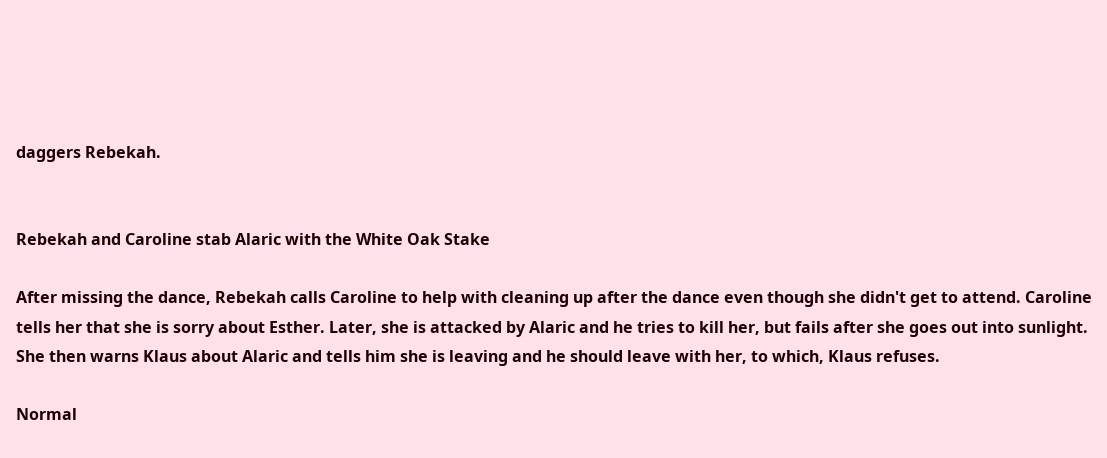daggers Rebekah.


Rebekah and Caroline stab Alaric with the White Oak Stake

After missing the dance, Rebekah calls Caroline to help with cleaning up after the dance even though she didn't get to attend. Caroline tells her that she is sorry about Esther. Later, she is attacked by Alaric and he tries to kill her, but fails after she goes out into sunlight. She then warns Klaus about Alaric and tells him she is leaving and he should leave with her, to which, Klaus refuses.

Normal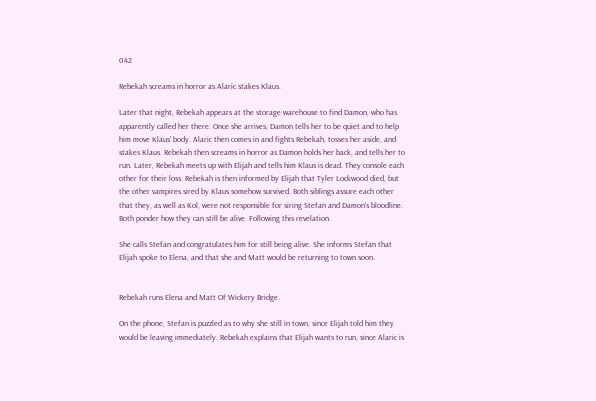042

Rebekah screams in horror as Alaric stakes Klaus.

Later that night, Rebekah appears at the storage warehouse to find Damon, who has apparently called her there. Once she arrives, Damon tells her to be quiet and to help him move Klaus' body. Alaric then comes in and fights Rebekah, tosses her aside, and stakes Klaus. Rebekah then screams in horror as Damon holds her back, and tells her to run. Later, Rebekah meets up with Elijah and tells him Klaus is dead. They console each other for their loss. Rebekah is then informed by Elijah that Tyler Lockwood died, but the other vampires sired by Klaus somehow survived. Both siblings assure each other that they, as well as Kol, were not responsible for siring Stefan and Damon's bloodline. Both ponder how they can still be alive. Following this revelation.

She calls Stefan and congratulates him for still being alive. She informs Stefan that Elijah spoke to Elena, and that she and Matt would be returning to town soon.


Rebekah runs Elena and Matt Of Wickery Bridge.

On the phone, Stefan is puzzled as to why she still in town, since Elijah told him they would be leaving immediately. Rebekah explains that Elijah wants to run, since Alaric is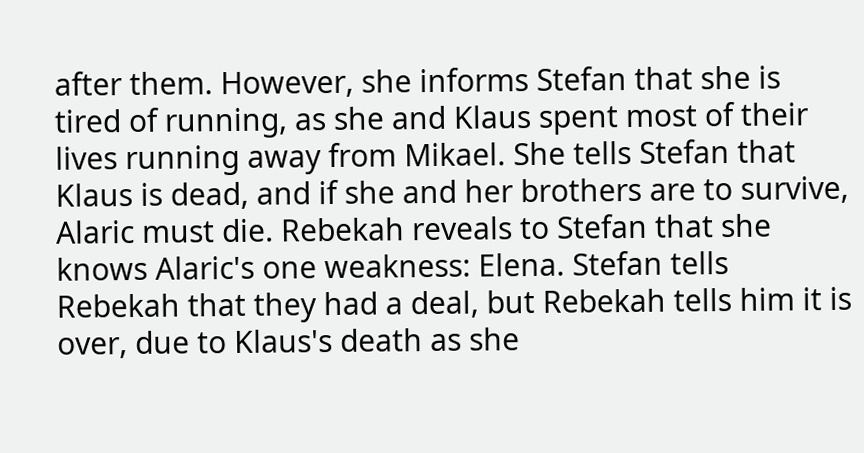after them. However, she informs Stefan that she is tired of running, as she and Klaus spent most of their lives running away from Mikael. She tells Stefan that Klaus is dead, and if she and her brothers are to survive, Alaric must die. Rebekah reveals to Stefan that she knows Alaric's one weakness: Elena. Stefan tells Rebekah that they had a deal, but Rebekah tells him it is over, due to Klaus's death as she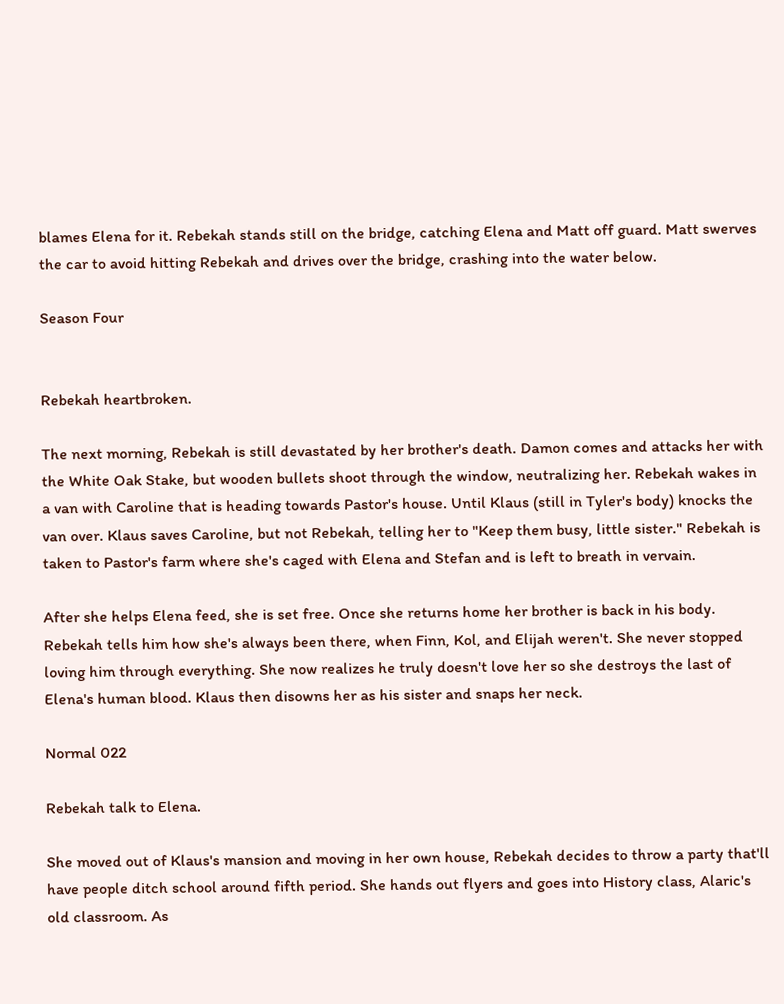blames Elena for it. Rebekah stands still on the bridge, catching Elena and Matt off guard. Matt swerves the car to avoid hitting Rebekah and drives over the bridge, crashing into the water below.

Season Four


Rebekah heartbroken.

The next morning, Rebekah is still devastated by her brother's death. Damon comes and attacks her with the White Oak Stake, but wooden bullets shoot through the window, neutralizing her. Rebekah wakes in a van with Caroline that is heading towards Pastor's house. Until Klaus (still in Tyler's body) knocks the van over. Klaus saves Caroline, but not Rebekah, telling her to "Keep them busy, little sister." Rebekah is taken to Pastor's farm where she's caged with Elena and Stefan and is left to breath in vervain.

After she helps Elena feed, she is set free. Once she returns home her brother is back in his body. Rebekah tells him how she's always been there, when Finn, Kol, and Elijah weren't. She never stopped loving him through everything. She now realizes he truly doesn't love her so she destroys the last of Elena's human blood. Klaus then disowns her as his sister and snaps her neck.

Normal 022

Rebekah talk to Elena.

She moved out of Klaus's mansion and moving in her own house, Rebekah decides to throw a party that'll have people ditch school around fifth period. She hands out flyers and goes into History class, Alaric's old classroom. As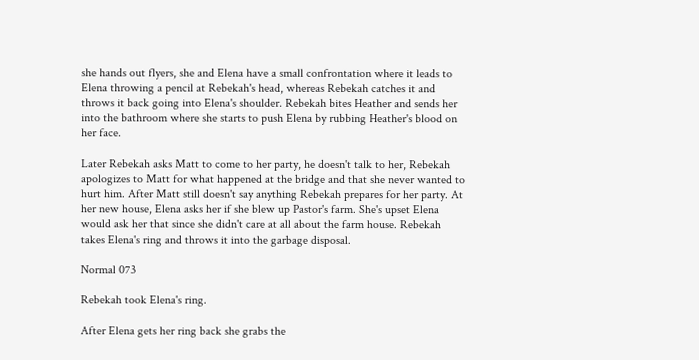she hands out flyers, she and Elena have a small confrontation where it leads to Elena throwing a pencil at Rebekah's head, whereas Rebekah catches it and throws it back going into Elena's shoulder. Rebekah bites Heather and sends her into the bathroom where she starts to push Elena by rubbing Heather's blood on her face.

Later Rebekah asks Matt to come to her party, he doesn't talk to her, Rebekah apologizes to Matt for what happened at the bridge and that she never wanted to hurt him. After Matt still doesn't say anything Rebekah prepares for her party. At her new house, Elena asks her if she blew up Pastor's farm. She's upset Elena would ask her that since she didn't care at all about the farm house. Rebekah takes Elena's ring and throws it into the garbage disposal.

Normal 073

Rebekah took Elena's ring.

After Elena gets her ring back she grabs the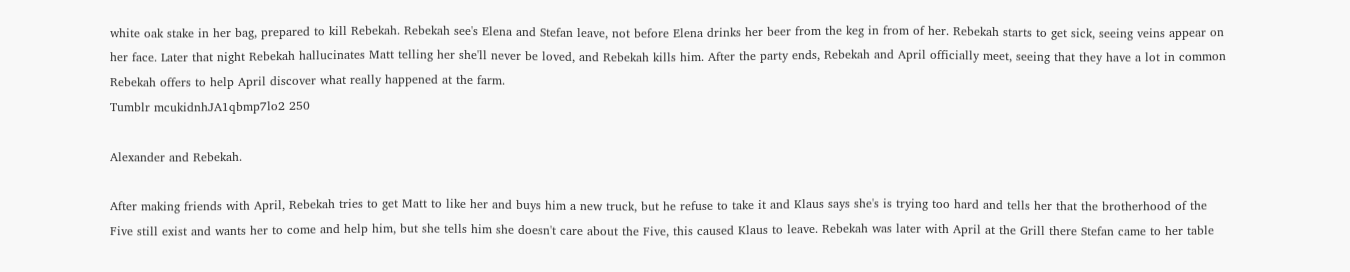white oak stake in her bag, prepared to kill Rebekah. Rebekah see's Elena and Stefan leave, not before Elena drinks her beer from the keg in from of her. Rebekah starts to get sick, seeing veins appear on her face. Later that night Rebekah hallucinates Matt telling her she'll never be loved, and Rebekah kills him. After the party ends, Rebekah and April officially meet, seeing that they have a lot in common Rebekah offers to help April discover what really happened at the farm.
Tumblr mcukidnhJA1qbmp7lo2 250

Alexander and Rebekah.

After making friends with April, Rebekah tries to get Matt to like her and buys him a new truck, but he refuse to take it and Klaus says she's is trying too hard and tells her that the brotherhood of the Five still exist and wants her to come and help him, but she tells him she doesn't care about the Five, this caused Klaus to leave. Rebekah was later with April at the Grill there Stefan came to her table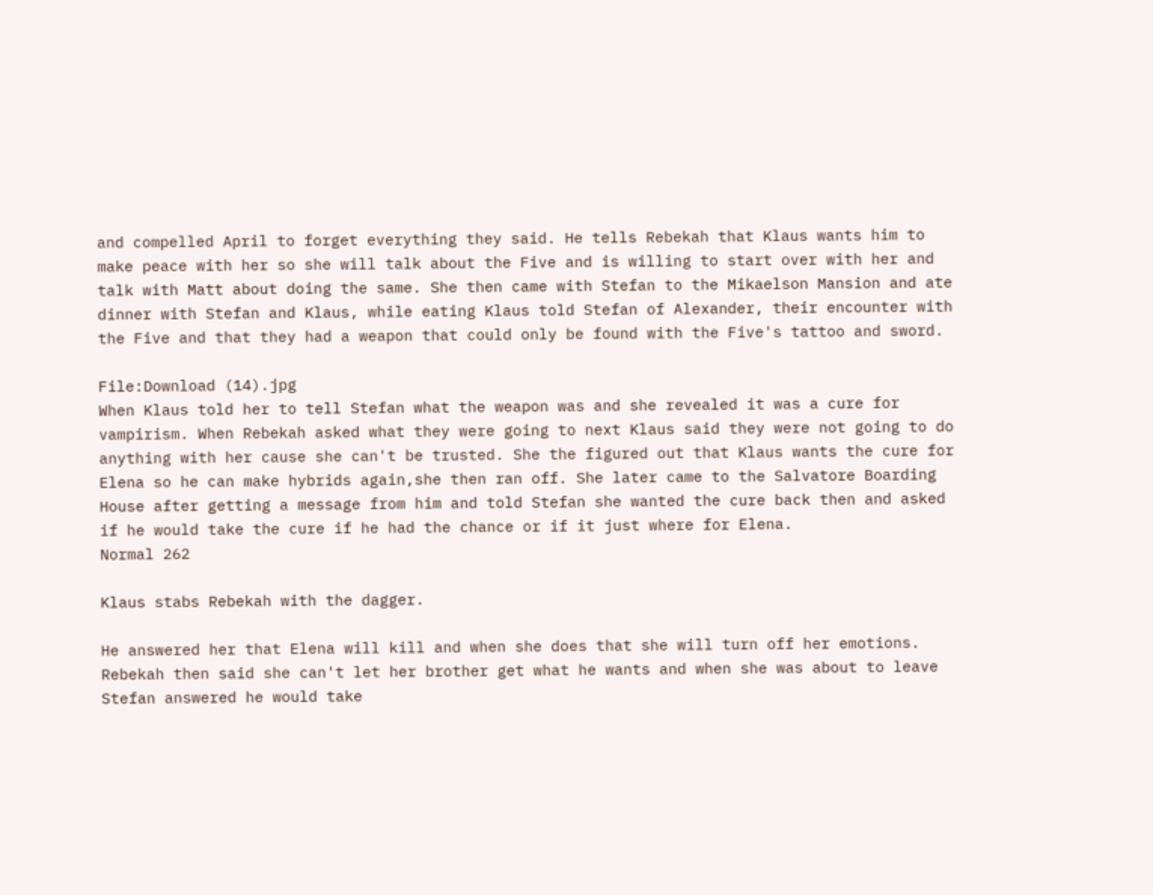and compelled April to forget everything they said. He tells Rebekah that Klaus wants him to make peace with her so she will talk about the Five and is willing to start over with her and talk with Matt about doing the same. She then came with Stefan to the Mikaelson Mansion and ate dinner with Stefan and Klaus, while eating Klaus told Stefan of Alexander, their encounter with the Five and that they had a weapon that could only be found with the Five's tattoo and sword.

File:Download (14).jpg
When Klaus told her to tell Stefan what the weapon was and she revealed it was a cure for vampirism. When Rebekah asked what they were going to next Klaus said they were not going to do anything with her cause she can't be trusted. She the figured out that Klaus wants the cure for Elena so he can make hybrids again,she then ran off. She later came to the Salvatore Boarding House after getting a message from him and told Stefan she wanted the cure back then and asked if he would take the cure if he had the chance or if it just where for Elena.
Normal 262

Klaus stabs Rebekah with the dagger.

He answered her that Elena will kill and when she does that she will turn off her emotions. Rebekah then said she can't let her brother get what he wants and when she was about to leave Stefan answered he would take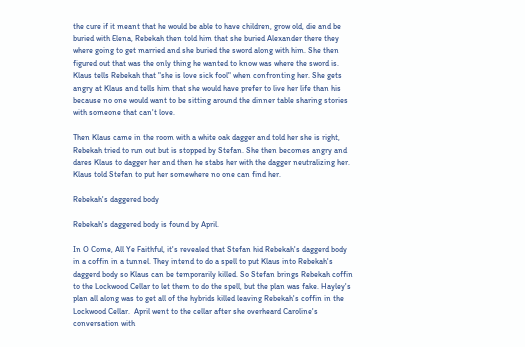the cure if it meant that he would be able to have children, grow old, die and be buried with Elena, Rebekah then told him that she buried Alexander there they where going to get married and she buried the sword along with him. She then figured out that was the only thing he wanted to know was where the sword is. Klaus tells Rebekah that "she is love sick fool" when confronting her. She gets angry at Klaus and tells him that she would have prefer to live her life than his because no one would want to be sitting around the dinner table sharing stories with someone that can't love.

Then Klaus came in the room with a white oak dagger and told her she is right, Rebekah tried to run out but is stopped by Stefan. She then becomes angry and dares Klaus to dagger her and then he stabs her with the dagger neutralizing her. Klaus told Stefan to put her somewhere no one can find her.

Rebekah's daggered body

Rebekah's daggered body is found by April.

In O Come, All Ye Faithful, it's revealed that Stefan hid Rebekah's daggerd body in a coffin in a tunnel. They intend to do a spell to put Klaus into Rebekah's daggerd body so Klaus can be temporarily killed. So Stefan brings Rebekah coffin to the Lockwood Cellar to let them to do the spell, but the plan was fake. Hayley's plan all along was to get all of the hybrids killed leaving Rebekah's coffin in the Lockwood Cellar.  April went to the cellar after she overheard Caroline's conversation with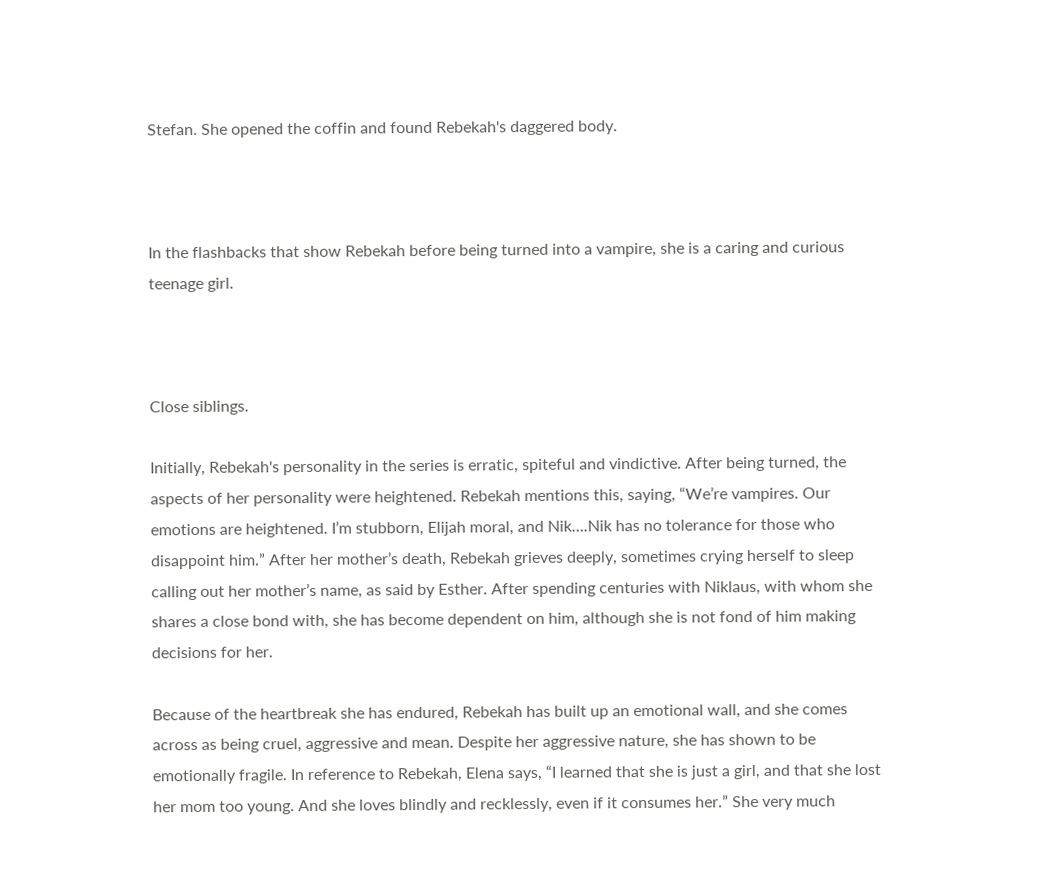Stefan. She opened the coffin and found Rebekah's daggered body.



In the flashbacks that show Rebekah before being turned into a vampire, she is a caring and curious teenage girl.



Close siblings.

Initially, Rebekah's personality in the series is erratic, spiteful and vindictive. After being turned, the aspects of her personality were heightened. Rebekah mentions this, saying, “We’re vampires. Our emotions are heightened. I’m stubborn, Elijah moral, and Nik….Nik has no tolerance for those who disappoint him.” After her mother’s death, Rebekah grieves deeply, sometimes crying herself to sleep calling out her mother’s name, as said by Esther. After spending centuries with Niklaus, with whom she shares a close bond with, she has become dependent on him, although she is not fond of him making decisions for her.

Because of the heartbreak she has endured, Rebekah has built up an emotional wall, and she comes across as being cruel, aggressive and mean. Despite her aggressive nature, she has shown to be emotionally fragile. In reference to Rebekah, Elena says, “I learned that she is just a girl, and that she lost her mom too young. And she loves blindly and recklessly, even if it consumes her.” She very much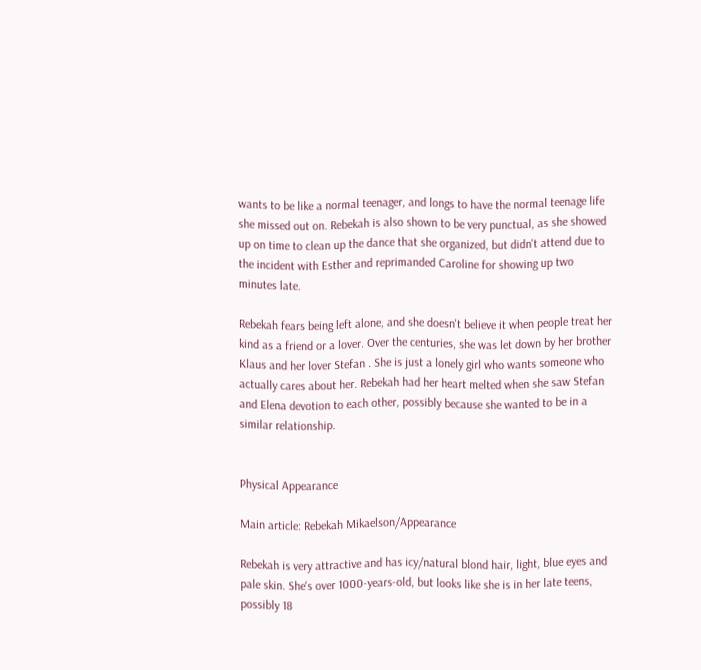wants to be like a normal teenager, and longs to have the normal teenage life she missed out on. Rebekah is also shown to be very punctual, as she showed up on time to clean up the dance that she organized, but didn't attend due to the incident with Esther and reprimanded Caroline for showing up two minutes late.

Rebekah fears being left alone, and she doesn't believe it when people treat her kind as a friend or a lover. Over the centuries, she was let down by her brother Klaus and her lover Stefan . She is just a lonely girl who wants someone who actually cares about her. Rebekah had her heart melted when she saw Stefan and Elena devotion to each other, possibly because she wanted to be in a similar relationship.


Physical Appearance

Main article: Rebekah Mikaelson/Appearance

Rebekah is very attractive and has icy/natural blond hair, light, blue eyes and pale skin. She's over 1000-years-old, but looks like she is in her late teens, possibly 18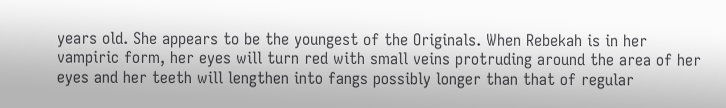years old. She appears to be the youngest of the Originals. When Rebekah is in her vampiric form, her eyes will turn red with small veins protruding around the area of her eyes and her teeth will lengthen into fangs possibly longer than that of regular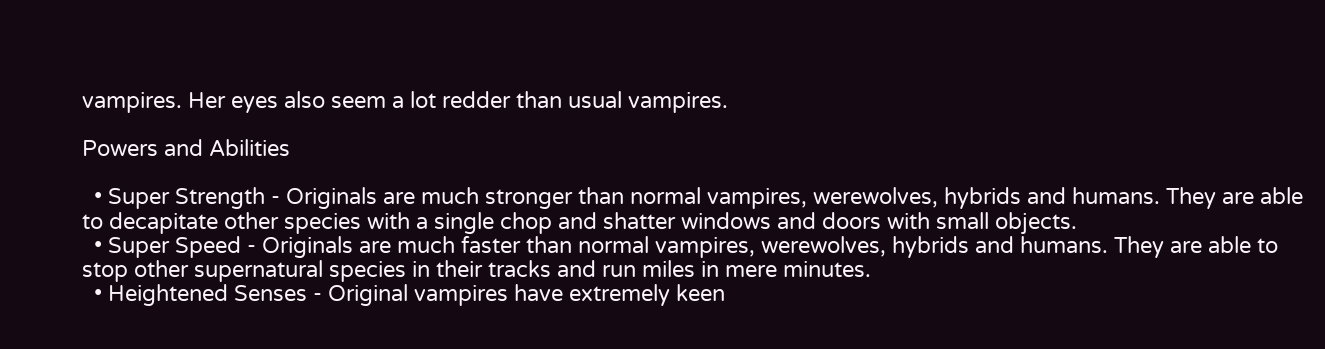vampires. Her eyes also seem a lot redder than usual vampires.

Powers and Abilities

  • Super Strength - Originals are much stronger than normal vampires, werewolves, hybrids and humans. They are able to decapitate other species with a single chop and shatter windows and doors with small objects.
  • Super Speed - Originals are much faster than normal vampires, werewolves, hybrids and humans. They are able to stop other supernatural species in their tracks and run miles in mere minutes.
  • Heightened Senses - Original vampires have extremely keen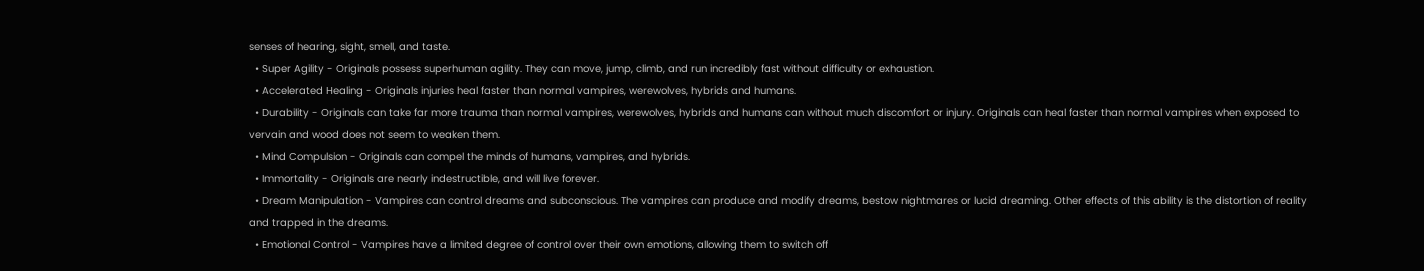senses of hearing, sight, smell, and taste.
  • Super Agility - Originals possess superhuman agility. They can move, jump, climb, and run incredibly fast without difficulty or exhaustion.
  • Accelerated Healing - Originals injuries heal faster than normal vampires, werewolves, hybrids and humans.
  • Durability - Originals can take far more trauma than normal vampires, werewolves, hybrids and humans can without much discomfort or injury. Originals can heal faster than normal vampires when exposed to vervain and wood does not seem to weaken them.
  • Mind Compulsion - Originals can compel the minds of humans, vampires, and hybrids.
  • Immortality - Originals are nearly indestructible, and will live forever.
  • Dream Manipulation - Vampires can control dreams and subconscious. The vampires can produce and modify dreams, bestow nightmares or lucid dreaming. Other effects of this ability is the distortion of reality and trapped in the dreams.
  • Emotional Control - Vampires have a limited degree of control over their own emotions, allowing them to switch off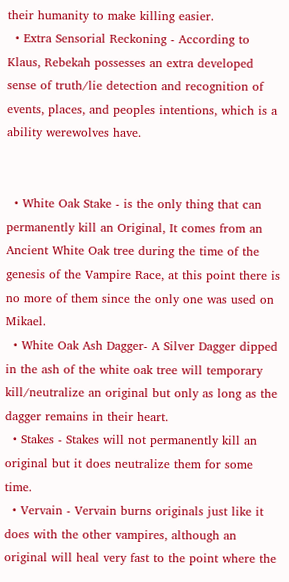their humanity to make killing easier.
  • Extra Sensorial Reckoning - According to Klaus, Rebekah possesses an extra developed sense of truth/lie detection and recognition of events, places, and peoples intentions, which is a ability werewolves have.


  • White Oak Stake - is the only thing that can permanently kill an Original, It comes from an Ancient White Oak tree during the time of the genesis of the Vampire Race, at this point there is no more of them since the only one was used on Mikael.
  • White Oak Ash Dagger- A Silver Dagger dipped in the ash of the white oak tree will temporary kill/neutralize an original but only as long as the dagger remains in their heart.
  • Stakes - Stakes will not permanently kill an original but it does neutralize them for some time.
  • Vervain - Vervain burns originals just like it does with the other vampires, although an original will heal very fast to the point where the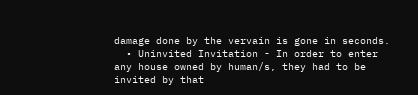damage done by the vervain is gone in seconds.
  • Uninvited Invitation - In order to enter any house owned by human/s, they had to be invited by that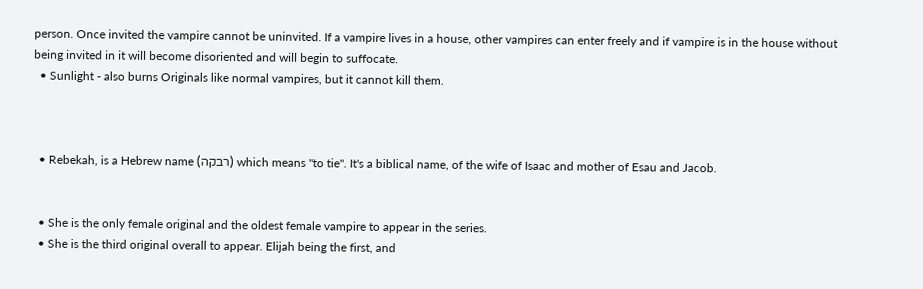person. Once invited the vampire cannot be uninvited. If a vampire lives in a house, other vampires can enter freely and if vampire is in the house without being invited in it will become disoriented and will begin to suffocate.
  • Sunlight - also burns Originals like normal vampires, but it cannot kill them.



  • Rebekah, is a Hebrew name (רבקה) which means "to tie". It's a biblical name, of the wife of Isaac and mother of Esau and Jacob.


  • She is the only female original and the oldest female vampire to appear in the series.
  • She is the third original overall to appear. Elijah being the first, and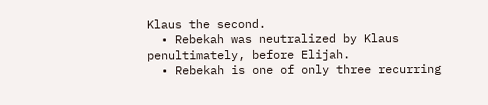Klaus the second.
  • Rebekah was neutralized by Klaus penultimately, before Elijah.
  • Rebekah is one of only three recurring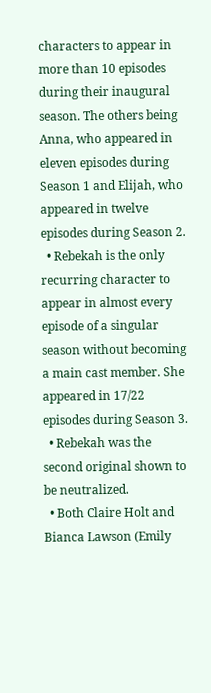characters to appear in more than 10 episodes during their inaugural season. The others being Anna, who appeared in eleven episodes during Season 1 and Elijah, who appeared in twelve episodes during Season 2.
  • Rebekah is the only recurring character to appear in almost every episode of a singular season without becoming a main cast member. She appeared in 17/22 episodes during Season 3.
  • Rebekah was the second original shown to be neutralized.
  • Both Claire Holt and Bianca Lawson (Emily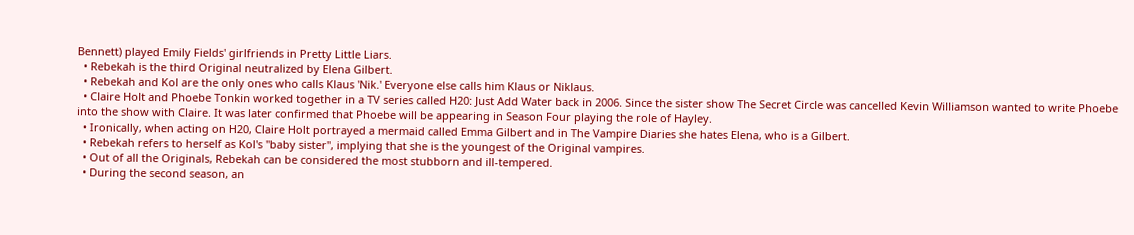Bennett) played Emily Fields' girlfriends in Pretty Little Liars.
  • Rebekah is the third Original neutralized by Elena Gilbert.
  • Rebekah and Kol are the only ones who calls Klaus 'Nik.' Everyone else calls him Klaus or Niklaus.
  • Claire Holt and Phoebe Tonkin worked together in a TV series called H20: Just Add Water back in 2006. Since the sister show The Secret Circle was cancelled Kevin Williamson wanted to write Phoebe into the show with Claire. It was later confirmed that Phoebe will be appearing in Season Four playing the role of Hayley.
  • Ironically, when acting on H20, Claire Holt portrayed a mermaid called Emma Gilbert and in The Vampire Diaries she hates Elena, who is a Gilbert.
  • Rebekah refers to herself as Kol's "baby sister", implying that she is the youngest of the Original vampires.
  • Out of all the Originals, Rebekah can be considered the most stubborn and ill-tempered.
  • During the second season, an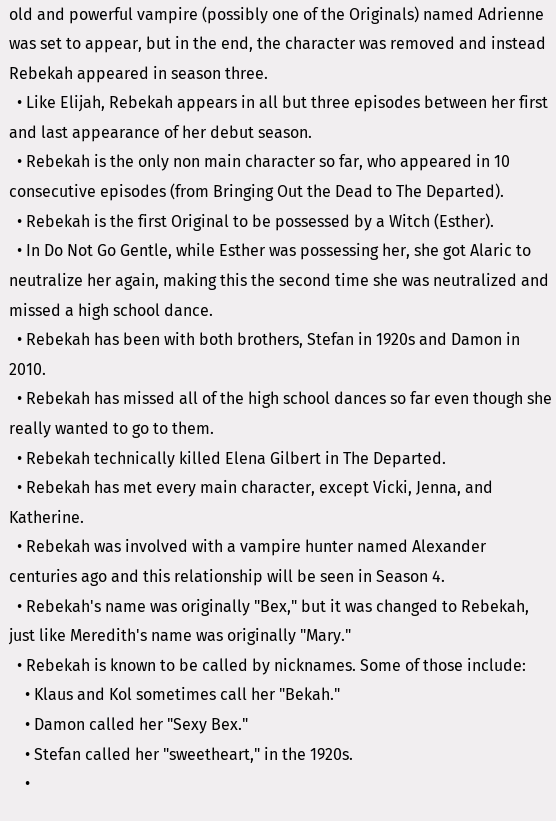old and powerful vampire (possibly one of the Originals) named Adrienne was set to appear, but in the end, the character was removed and instead Rebekah appeared in season three.
  • Like Elijah, Rebekah appears in all but three episodes between her first and last appearance of her debut season.
  • Rebekah is the only non main character so far, who appeared in 10 consecutive episodes (from Bringing Out the Dead to The Departed).
  • Rebekah is the first Original to be possessed by a Witch (Esther).
  • In Do Not Go Gentle, while Esther was possessing her, she got Alaric to neutralize her again, making this the second time she was neutralized and missed a high school dance.
  • Rebekah has been with both brothers, Stefan in 1920s and Damon in 2010.
  • Rebekah has missed all of the high school dances so far even though she really wanted to go to them.
  • Rebekah technically killed Elena Gilbert in The Departed.
  • Rebekah has met every main character, except Vicki, Jenna, and Katherine.
  • Rebekah was involved with a vampire hunter named Alexander centuries ago and this relationship will be seen in Season 4.
  • Rebekah's name was originally "Bex," but it was changed to Rebekah, just like Meredith's name was originally "Mary."
  • Rebekah is known to be called by nicknames. Some of those include:
    • Klaus and Kol sometimes call her "Bekah."
    • Damon called her "Sexy Bex."
    • Stefan called her "sweetheart," in the 1920s.
    •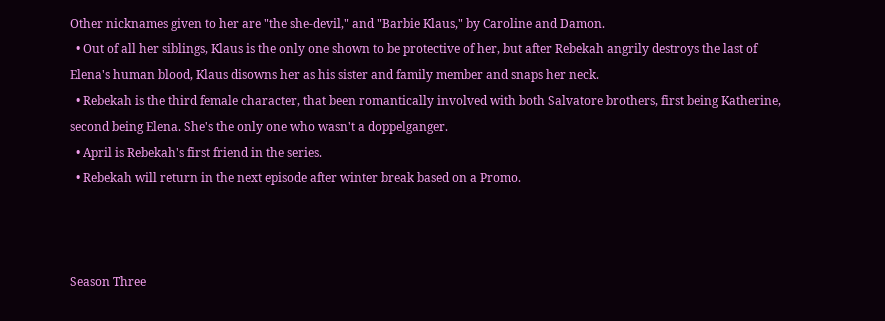Other nicknames given to her are "the she-devil," and "Barbie Klaus," by Caroline and Damon.
  • Out of all her siblings, Klaus is the only one shown to be protective of her, but after Rebekah angrily destroys the last of Elena's human blood, Klaus disowns her as his sister and family member and snaps her neck.
  • Rebekah is the third female character, that been romantically involved with both Salvatore brothers, first being Katherine, second being Elena. She's the only one who wasn't a doppelganger.
  • April is Rebekah's first friend in the series.
  • Rebekah will return in the next episode after winter break based on a Promo.



Season Three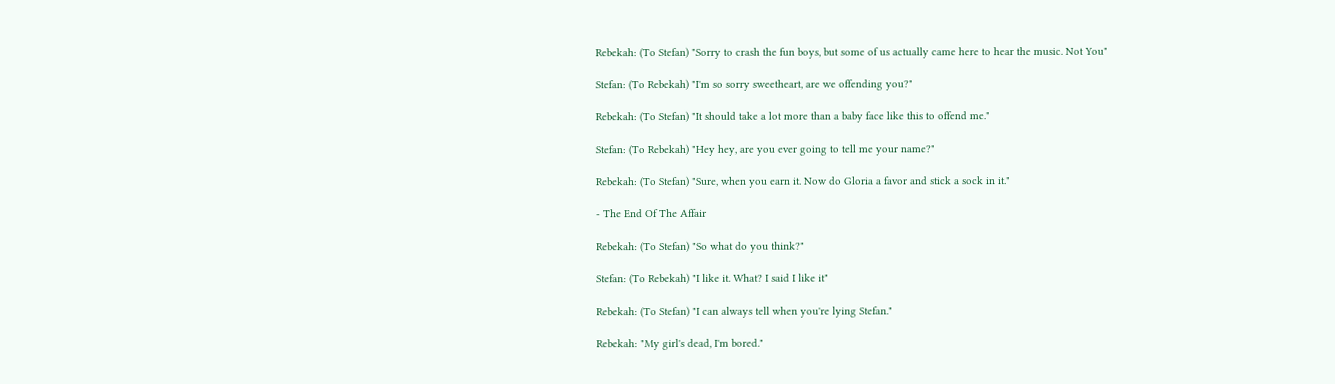Rebekah: (To Stefan) "Sorry to crash the fun boys, but some of us actually came here to hear the music. Not You"

Stefan: (To Rebekah) "I'm so sorry sweetheart, are we offending you?"

Rebekah: (To Stefan) "It should take a lot more than a baby face like this to offend me."

Stefan: (To Rebekah) "Hey hey, are you ever going to tell me your name?"

Rebekah: (To Stefan) "Sure, when you earn it. Now do Gloria a favor and stick a sock in it."

- The End Of The Affair

Rebekah: (To Stefan) "So what do you think?"

Stefan: (To Rebekah) "I like it. What? I said I like it"

Rebekah: (To Stefan) "I can always tell when you're lying Stefan."

Rebekah: "My girl's dead, I'm bored."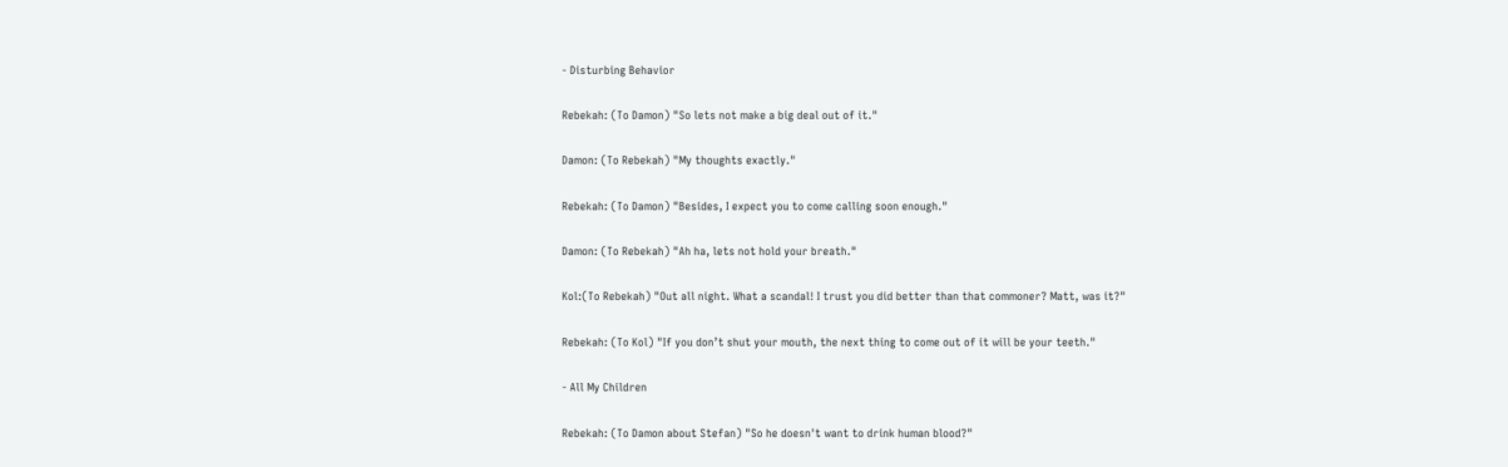- Disturbing Behavior

Rebekah: (To Damon) "So lets not make a big deal out of it."

Damon: (To Rebekah) "My thoughts exactly."

Rebekah: (To Damon) "Besides, I expect you to come calling soon enough."

Damon: (To Rebekah) "Ah ha, lets not hold your breath."

Kol:(To Rebekah) "Out all night. What a scandal! I trust you did better than that commoner? Matt, was it?"

Rebekah: (To Kol) "If you don’t shut your mouth, the next thing to come out of it will be your teeth."

- All My Children

Rebekah: (To Damon about Stefan) "So he doesn't want to drink human blood?"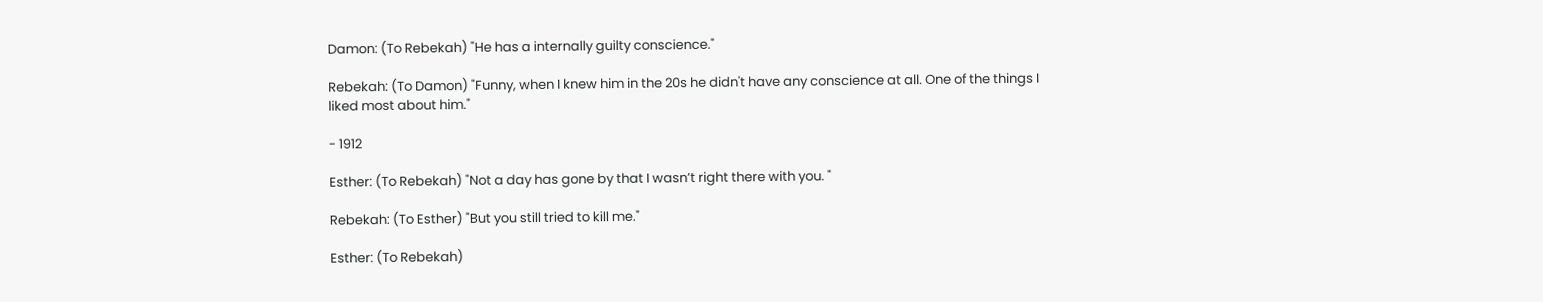Damon: (To Rebekah) "He has a internally guilty conscience."

Rebekah: (To Damon) "Funny, when I knew him in the 20s he didn't have any conscience at all. One of the things I liked most about him."

- 1912

Esther: (To Rebekah) "Not a day has gone by that I wasn’t right there with you. "

Rebekah: (To Esther) "But you still tried to kill me."

Esther: (To Rebekah)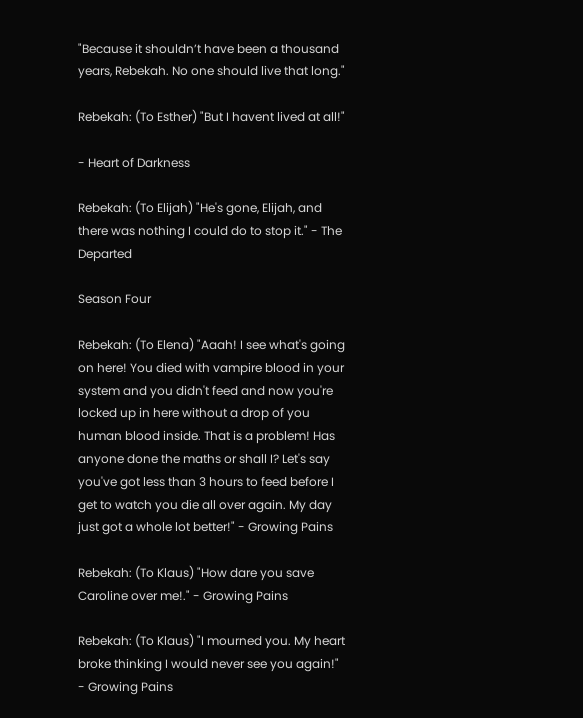"Because it shouldn’t have been a thousand years, Rebekah. No one should live that long."

Rebekah: (To Esther) "But I havent lived at all!"

- Heart of Darkness

Rebekah: (To Elijah) "He's gone, Elijah, and there was nothing I could do to stop it." - The Departed

Season Four

Rebekah: (To Elena) "Aaah! I see what's going on here! You died with vampire blood in your system and you didn't feed and now you're locked up in here without a drop of you human blood inside. That is a problem! Has anyone done the maths or shall I? Let's say you've got less than 3 hours to feed before I get to watch you die all over again. My day just got a whole lot better!" - Growing Pains

Rebekah: (To Klaus) "How dare you save Caroline over me!." - Growing Pains

Rebekah: (To Klaus) "I mourned you. My heart broke thinking I would never see you again!" - Growing Pains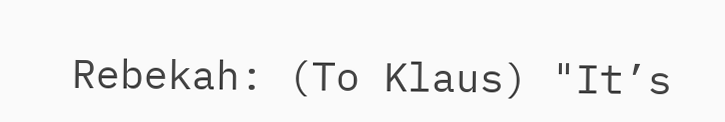Rebekah: (To Klaus) "It’s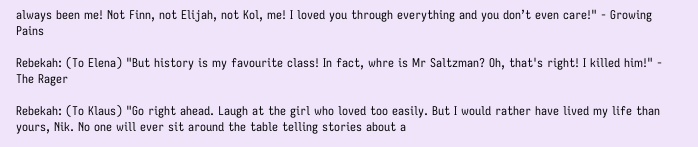always been me! Not Finn, not Elijah, not Kol, me! I loved you through everything and you don’t even care!" - Growing Pains

Rebekah: (To Elena) "But history is my favourite class! In fact, whre is Mr Saltzman? Oh, that's right! I killed him!" - The Rager

Rebekah: (To Klaus) "Go right ahead. Laugh at the girl who loved too easily. But I would rather have lived my life than yours, Nik. No one will ever sit around the table telling stories about a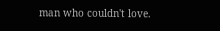man who couldn't love.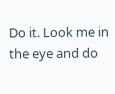Do it. Look me in the eye and do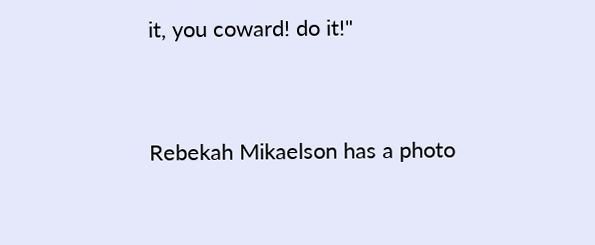it, you coward! do it!"



Rebekah Mikaelson has a photo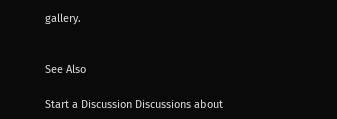gallery.


See Also

Start a Discussion Discussions about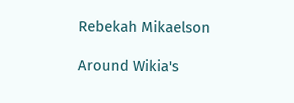Rebekah Mikaelson

Around Wikia's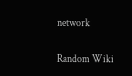network

Random Wiki